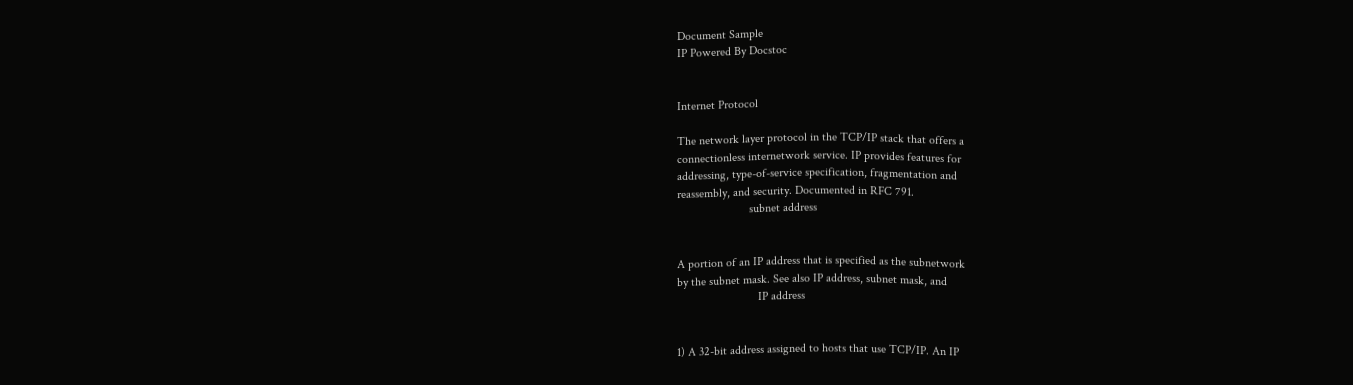Document Sample
IP Powered By Docstoc


Internet Protocol

The network layer protocol in the TCP/IP stack that offers a
connectionless internetwork service. IP provides features for
addressing, type-of-service specification, fragmentation and
reassembly, and security. Documented in RFC 791.
                        subnet address


A portion of an IP address that is specified as the subnetwork
by the subnet mask. See also IP address, subnet mask, and
                           IP address


1) A 32-bit address assigned to hosts that use TCP/IP. An IP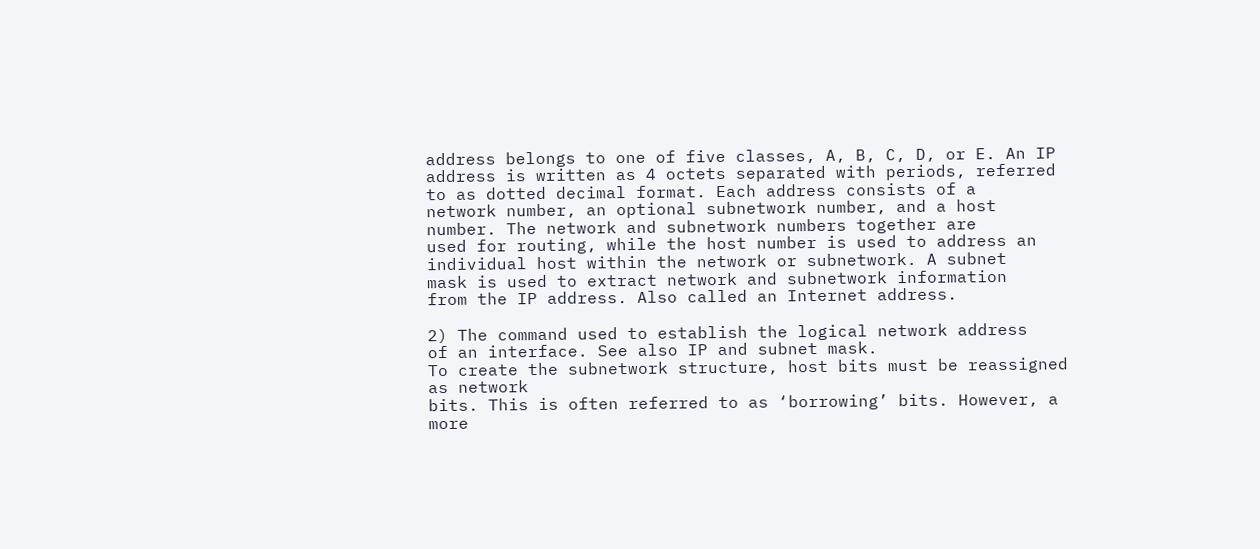address belongs to one of five classes, A, B, C, D, or E. An IP
address is written as 4 octets separated with periods, referred
to as dotted decimal format. Each address consists of a
network number, an optional subnetwork number, and a host
number. The network and subnetwork numbers together are
used for routing, while the host number is used to address an
individual host within the network or subnetwork. A subnet
mask is used to extract network and subnetwork information
from the IP address. Also called an Internet address.

2) The command used to establish the logical network address
of an interface. See also IP and subnet mask.
To create the subnetwork structure, host bits must be reassigned as network
bits. This is often referred to as ‘borrowing’ bits. However, a more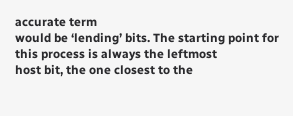accurate term
would be ‘lending’ bits. The starting point for this process is always the leftmost
host bit, the one closest to the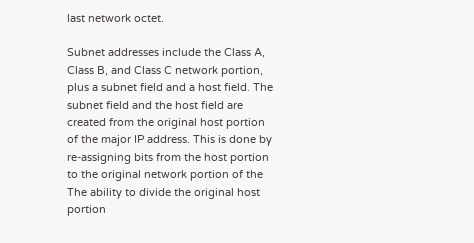last network octet.

Subnet addresses include the Class A, Class B, and Class C network portion,
plus a subnet field and a host field. The subnet field and the host field are
created from the original host portion of the major IP address. This is done by
re-assigning bits from the host portion to the original network portion of the
The ability to divide the original host portion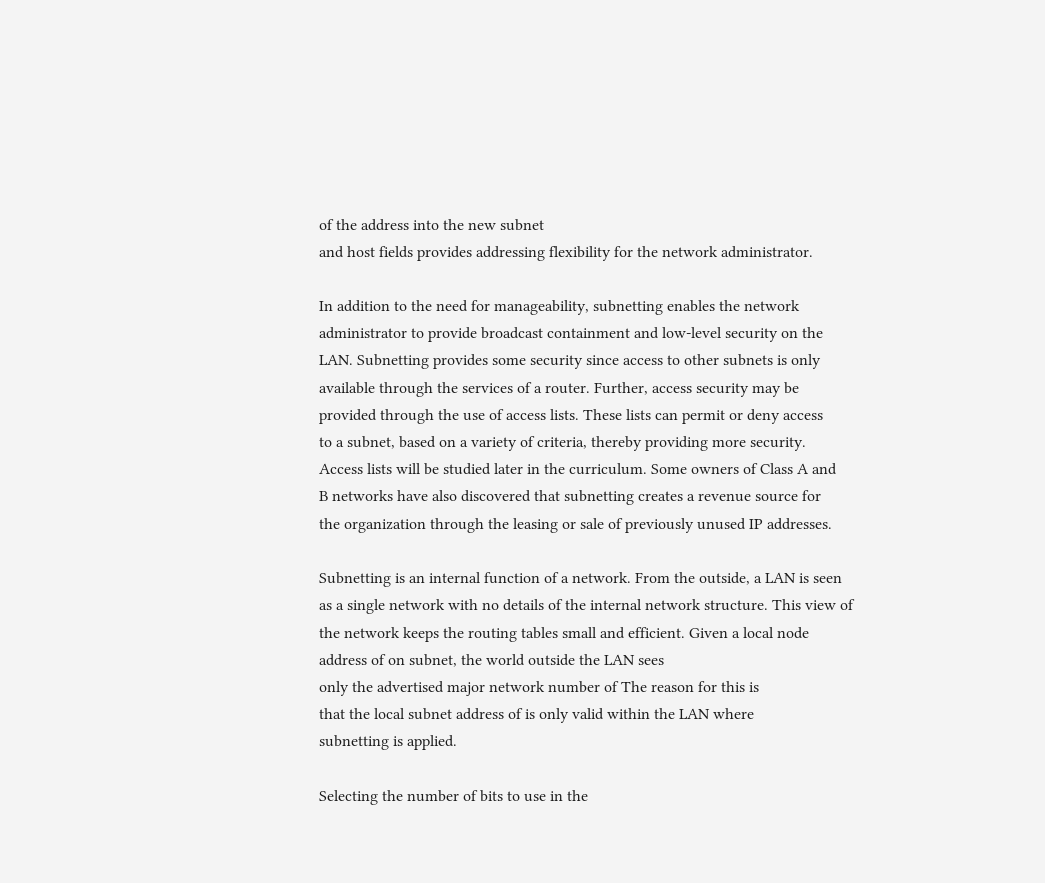of the address into the new subnet
and host fields provides addressing flexibility for the network administrator.

In addition to the need for manageability, subnetting enables the network
administrator to provide broadcast containment and low-level security on the
LAN. Subnetting provides some security since access to other subnets is only
available through the services of a router. Further, access security may be
provided through the use of access lists. These lists can permit or deny access
to a subnet, based on a variety of criteria, thereby providing more security.
Access lists will be studied later in the curriculum. Some owners of Class A and
B networks have also discovered that subnetting creates a revenue source for
the organization through the leasing or sale of previously unused IP addresses.

Subnetting is an internal function of a network. From the outside, a LAN is seen
as a single network with no details of the internal network structure. This view of
the network keeps the routing tables small and efficient. Given a local node
address of on subnet, the world outside the LAN sees
only the advertised major network number of The reason for this is
that the local subnet address of is only valid within the LAN where
subnetting is applied.

Selecting the number of bits to use in the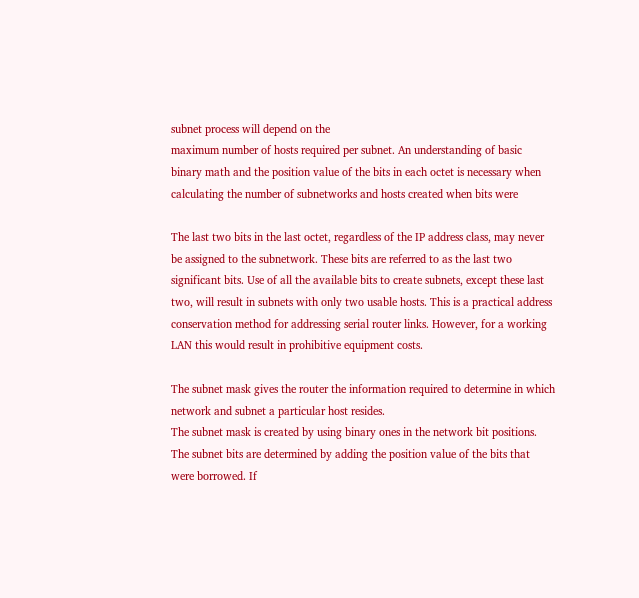subnet process will depend on the
maximum number of hosts required per subnet. An understanding of basic
binary math and the position value of the bits in each octet is necessary when
calculating the number of subnetworks and hosts created when bits were

The last two bits in the last octet, regardless of the IP address class, may never
be assigned to the subnetwork. These bits are referred to as the last two
significant bits. Use of all the available bits to create subnets, except these last
two, will result in subnets with only two usable hosts. This is a practical address
conservation method for addressing serial router links. However, for a working
LAN this would result in prohibitive equipment costs.

The subnet mask gives the router the information required to determine in which
network and subnet a particular host resides.
The subnet mask is created by using binary ones in the network bit positions.
The subnet bits are determined by adding the position value of the bits that
were borrowed. If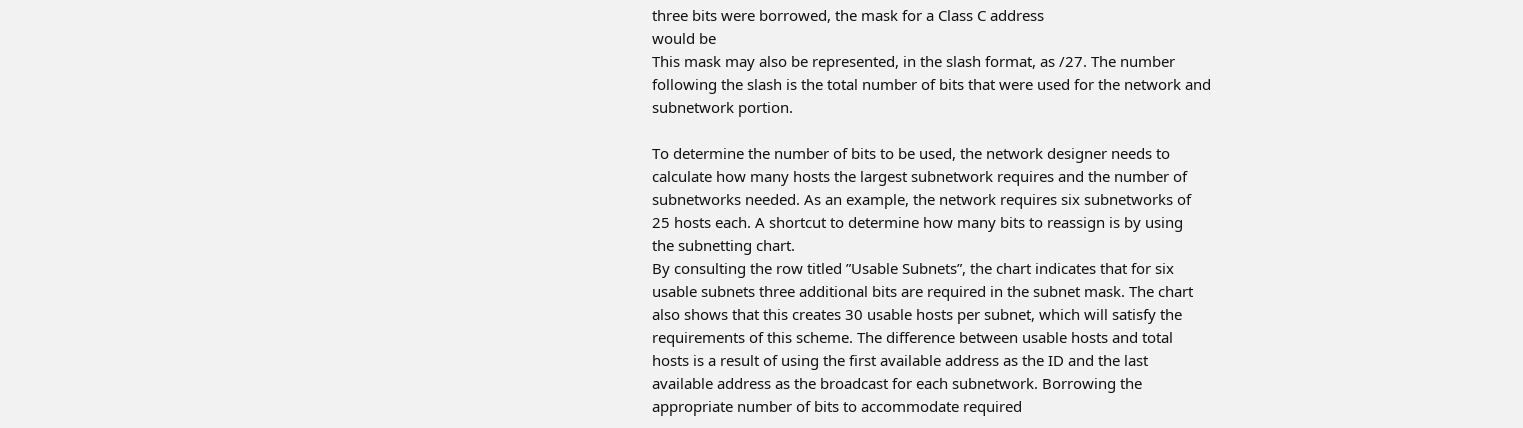three bits were borrowed, the mask for a Class C address
would be
This mask may also be represented, in the slash format, as /27. The number
following the slash is the total number of bits that were used for the network and
subnetwork portion.

To determine the number of bits to be used, the network designer needs to
calculate how many hosts the largest subnetwork requires and the number of
subnetworks needed. As an example, the network requires six subnetworks of
25 hosts each. A shortcut to determine how many bits to reassign is by using
the subnetting chart.
By consulting the row titled ”Usable Subnets”, the chart indicates that for six
usable subnets three additional bits are required in the subnet mask. The chart
also shows that this creates 30 usable hosts per subnet, which will satisfy the
requirements of this scheme. The difference between usable hosts and total
hosts is a result of using the first available address as the ID and the last
available address as the broadcast for each subnetwork. Borrowing the
appropriate number of bits to accommodate required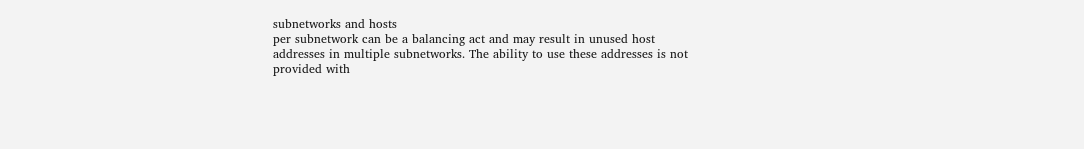subnetworks and hosts
per subnetwork can be a balancing act and may result in unused host
addresses in multiple subnetworks. The ability to use these addresses is not
provided with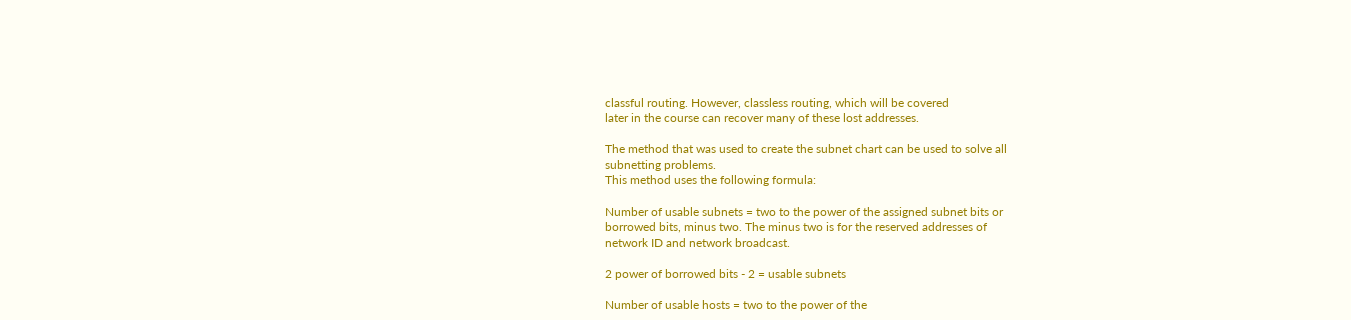classful routing. However, classless routing, which will be covered
later in the course can recover many of these lost addresses.

The method that was used to create the subnet chart can be used to solve all
subnetting problems.
This method uses the following formula:

Number of usable subnets = two to the power of the assigned subnet bits or
borrowed bits, minus two. The minus two is for the reserved addresses of
network ID and network broadcast.

2 power of borrowed bits - 2 = usable subnets

Number of usable hosts = two to the power of the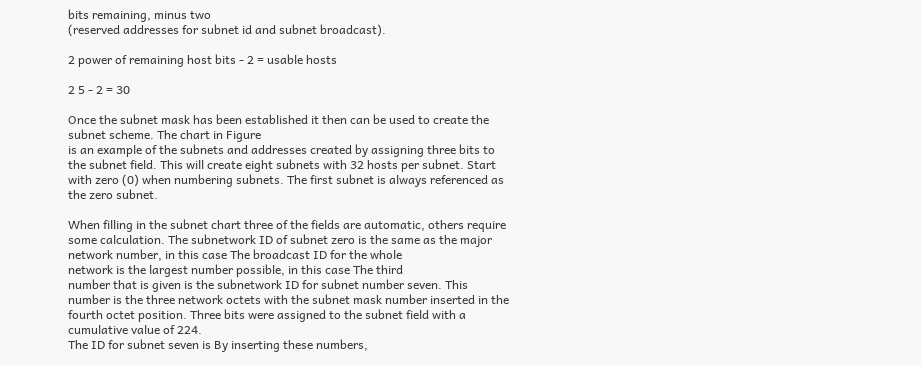bits remaining, minus two
(reserved addresses for subnet id and subnet broadcast).

2 power of remaining host bits - 2 = usable hosts

2 5 - 2 = 30

Once the subnet mask has been established it then can be used to create the
subnet scheme. The chart in Figure
is an example of the subnets and addresses created by assigning three bits to
the subnet field. This will create eight subnets with 32 hosts per subnet. Start
with zero (0) when numbering subnets. The first subnet is always referenced as
the zero subnet.

When filling in the subnet chart three of the fields are automatic, others require
some calculation. The subnetwork ID of subnet zero is the same as the major
network number, in this case The broadcast ID for the whole
network is the largest number possible, in this case The third
number that is given is the subnetwork ID for subnet number seven. This
number is the three network octets with the subnet mask number inserted in the
fourth octet position. Three bits were assigned to the subnet field with a
cumulative value of 224.
The ID for subnet seven is By inserting these numbers,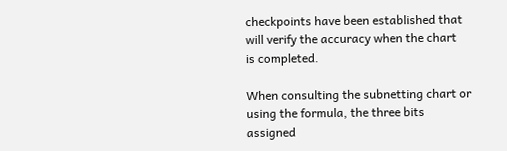checkpoints have been established that will verify the accuracy when the chart
is completed.

When consulting the subnetting chart or using the formula, the three bits
assigned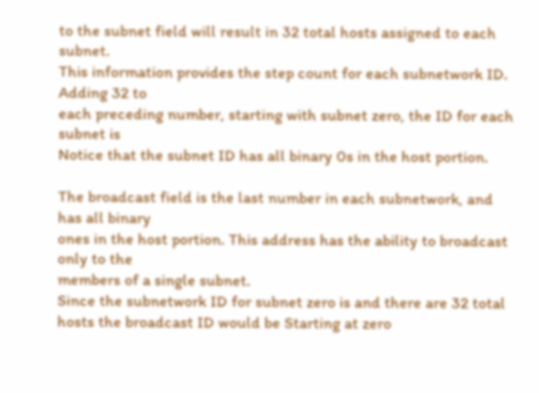to the subnet field will result in 32 total hosts assigned to each subnet.
This information provides the step count for each subnetwork ID. Adding 32 to
each preceding number, starting with subnet zero, the ID for each subnet is
Notice that the subnet ID has all binary 0s in the host portion.

The broadcast field is the last number in each subnetwork, and has all binary
ones in the host portion. This address has the ability to broadcast only to the
members of a single subnet.
Since the subnetwork ID for subnet zero is and there are 32 total
hosts the broadcast ID would be Starting at zero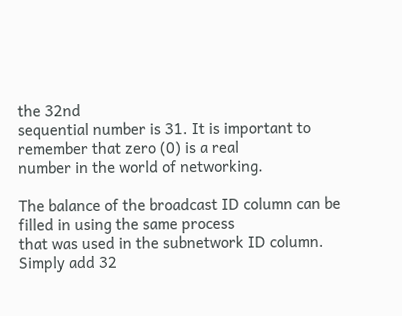the 32nd
sequential number is 31. It is important to remember that zero (0) is a real
number in the world of networking.

The balance of the broadcast ID column can be filled in using the same process
that was used in the subnetwork ID column. Simply add 32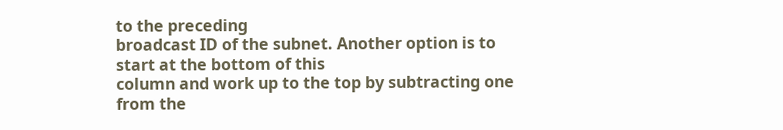to the preceding
broadcast ID of the subnet. Another option is to start at the bottom of this
column and work up to the top by subtracting one from the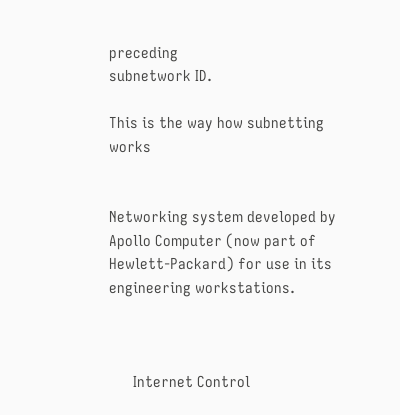preceding
subnetwork ID.

This is the way how subnetting works


Networking system developed by Apollo Computer (now part of
Hewlett-Packard) for use in its engineering workstations.



      Internet Control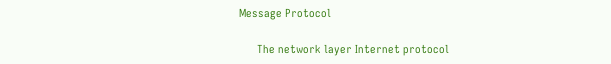Message Protocol

      The network layer Internet protocol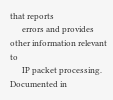that reports
      errors and provides other information relevant to
      IP packet processing. Documented in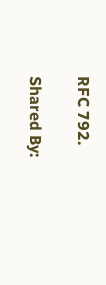RFC 792.

Shared By: